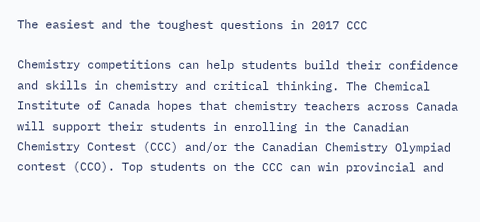The easiest and the toughest questions in 2017 CCC

Chemistry competitions can help students build their confidence and skills in chemistry and critical thinking. The Chemical Institute of Canada hopes that chemistry teachers across Canada will support their students in enrolling in the Canadian Chemistry Contest (CCC) and/or the Canadian Chemistry Olympiad contest (CCO). Top students on the CCC can win provincial and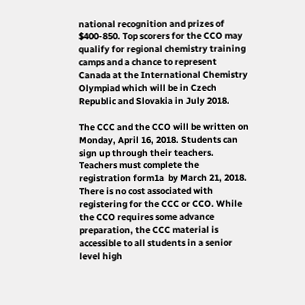national recognition and prizes of $400-850. Top scorers for the CCO may qualify for regional chemistry training camps and a chance to represent Canada at the International Chemistry Olympiad which will be in Czech Republic and Slovakia in July 2018.

The CCC and the CCO will be written on Monday, April 16, 2018. Students can sign up through their teachers. Teachers must complete the registration form1a  by March 21, 2018. There is no cost associated with registering for the CCC or CCO. While the CCO requires some advance preparation, the CCC material is accessible to all students in a senior level high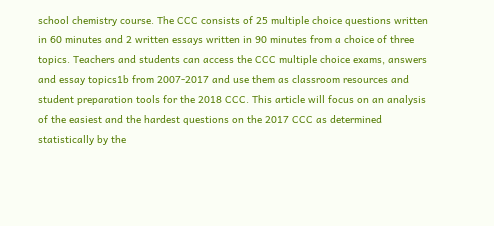school chemistry course. The CCC consists of 25 multiple choice questions written in 60 minutes and 2 written essays written in 90 minutes from a choice of three topics. Teachers and students can access the CCC multiple choice exams, answers and essay topics1b from 2007-2017 and use them as classroom resources and student preparation tools for the 2018 CCC. This article will focus on an analysis of the easiest and the hardest questions on the 2017 CCC as determined statistically by the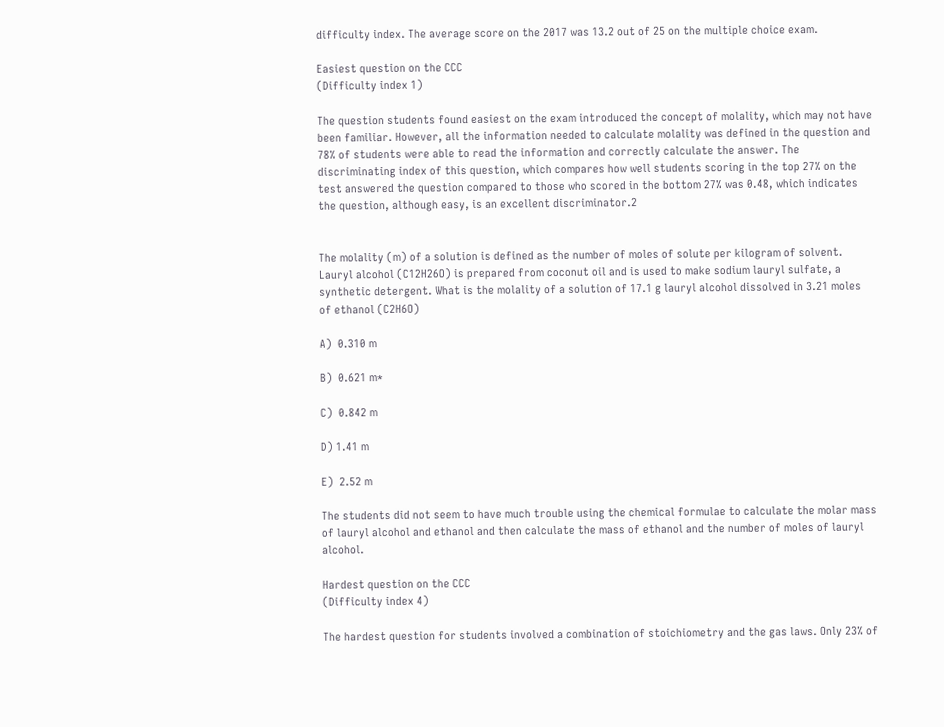difficulty index. The average score on the 2017 was 13.2 out of 25 on the multiple choice exam.

Easiest question on the CCC
(Difficulty index 1)

The question students found easiest on the exam introduced the concept of molality, which may not have been familiar. However, all the information needed to calculate molality was defined in the question and 78% of students were able to read the information and correctly calculate the answer. The discriminating index of this question, which compares how well students scoring in the top 27% on the test answered the question compared to those who scored in the bottom 27% was 0.48, which indicates the question, although easy, is an excellent discriminator.2


The molality (m) of a solution is defined as the number of moles of solute per kilogram of solvent. Lauryl alcohol (C12H26O) is prepared from coconut oil and is used to make sodium lauryl sulfate, a synthetic detergent. What is the molality of a solution of 17.1 g lauryl alcohol dissolved in 3.21 moles of ethanol (C2H6O)

A)  0.310 m

B)  0.621 m*

C)  0.842 m

D) 1.41 m

E)  2.52 m

The students did not seem to have much trouble using the chemical formulae to calculate the molar mass of lauryl alcohol and ethanol and then calculate the mass of ethanol and the number of moles of lauryl alcohol.

Hardest question on the CCC
(Difficulty index 4)

The hardest question for students involved a combination of stoichiometry and the gas laws. Only 23% of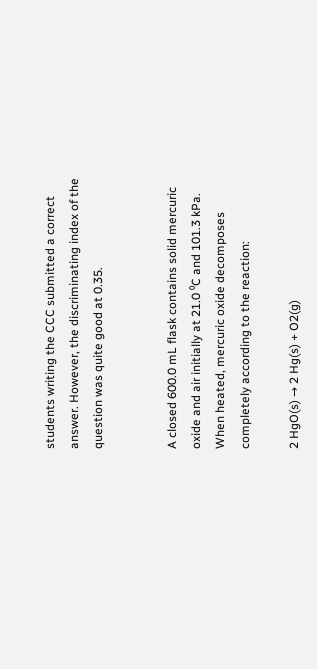students writing the CCC submitted a correct answer. However, the discriminating index of the question was quite good at 0.35.


A closed 600.0 mL flask contains solid mercuric oxide and air initially at 21.0 ⁰C and 101.3 kPa. When heated, mercuric oxide decomposes completely according to the reaction:

2 HgO(s) → 2 Hg(s) + O2(g)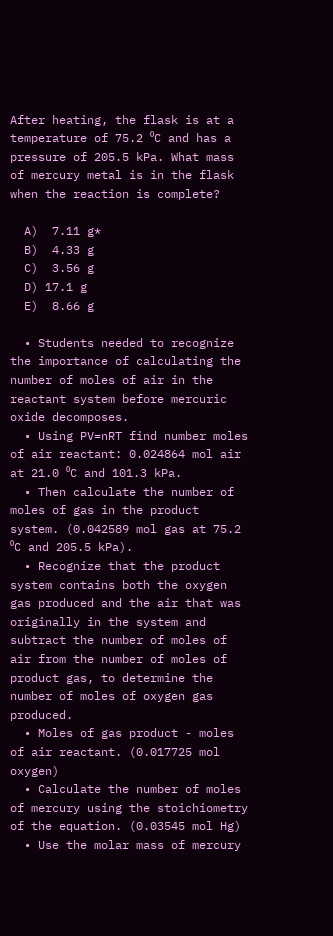After heating, the flask is at a temperature of 75.2 ⁰C and has a pressure of 205.5 kPa. What mass of mercury metal is in the flask when the reaction is complete?

  A)  7.11 g*
  B)  4.33 g
  C)  3.56 g
  D) 17.1 g
  E)  8.66 g

  • Students needed to recognize the importance of calculating the number of moles of air in the reactant system before mercuric oxide decomposes.
  • Using PV=nRT find number moles of air reactant: 0.024864 mol air at 21.0 ⁰C and 101.3 kPa.
  • Then calculate the number of moles of gas in the product system. (0.042589 mol gas at 75.2 ⁰C and 205.5 kPa).
  • Recognize that the product system contains both the oxygen gas produced and the air that was originally in the system and subtract the number of moles of air from the number of moles of product gas, to determine the number of moles of oxygen gas produced.
  • Moles of gas product - moles of air reactant. (0.017725 mol oxygen)
  • Calculate the number of moles of mercury using the stoichiometry of the equation. (0.03545 mol Hg)
  • Use the molar mass of mercury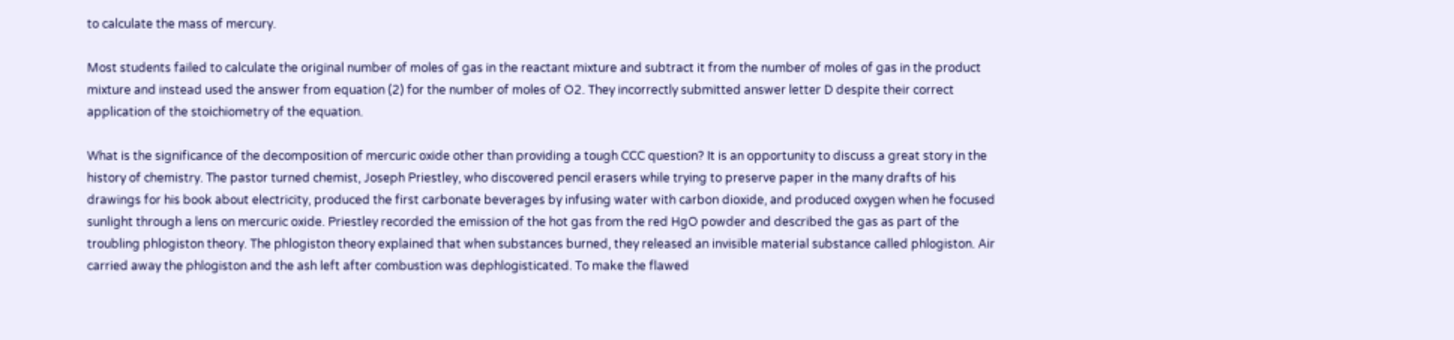to calculate the mass of mercury.

Most students failed to calculate the original number of moles of gas in the reactant mixture and subtract it from the number of moles of gas in the product mixture and instead used the answer from equation (2) for the number of moles of O2. They incorrectly submitted answer letter D despite their correct application of the stoichiometry of the equation.

What is the significance of the decomposition of mercuric oxide other than providing a tough CCC question? It is an opportunity to discuss a great story in the history of chemistry. The pastor turned chemist, Joseph Priestley, who discovered pencil erasers while trying to preserve paper in the many drafts of his drawings for his book about electricity, produced the first carbonate beverages by infusing water with carbon dioxide, and produced oxygen when he focused sunlight through a lens on mercuric oxide. Priestley recorded the emission of the hot gas from the red HgO powder and described the gas as part of the troubling phlogiston theory. The phlogiston theory explained that when substances burned, they released an invisible material substance called phlogiston. Air carried away the phlogiston and the ash left after combustion was dephlogisticated. To make the flawed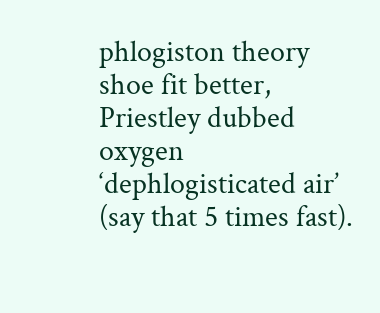phlogiston theory shoe fit better, Priestley dubbed oxygen ‘dephlogisticated air’ (say that 5 times fast).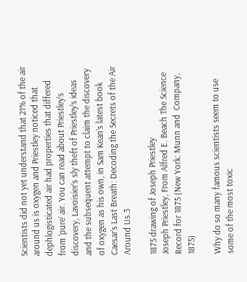Scientists did not yet understand that 21% of the air around us is oxygen and Priestley noticed that dephlogisticated air had properties that differed from ‘pure’ air. You can read about Priestley’s discovery, Lavoisier’s sly theft of Priestley’s ideas and the subsequent attempt to claim the discovery of oxygen as his own, in Sam Kean’s latest book Caesar’s Last Breath: Decoding the Secrets of the Air Around Us.3

1875 drawing of Joseph Priestley
Joseph Priestley, From Alfred E. Beach The Science Record for 1875 (New York: Munn and  Company, 1875)

Why do so many famous scientists seem to use some of the most toxic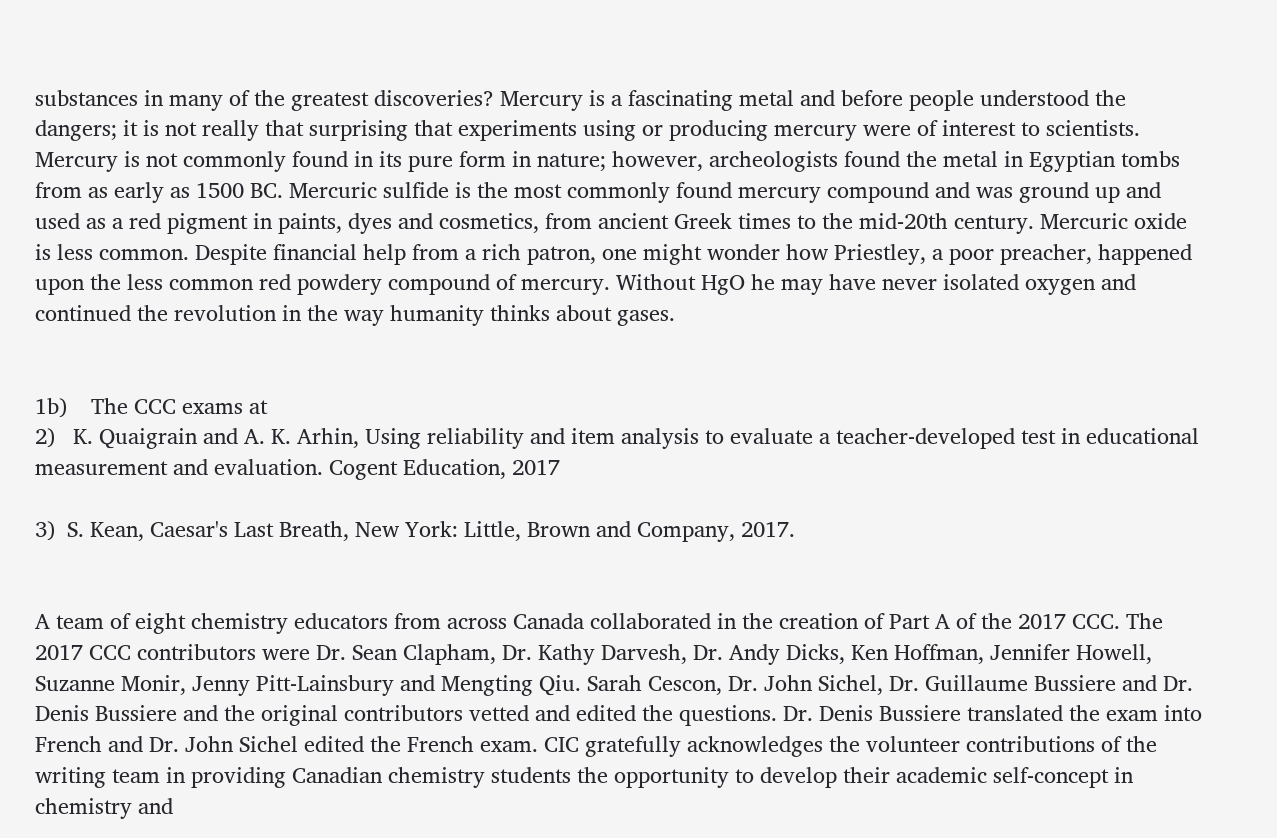substances in many of the greatest discoveries? Mercury is a fascinating metal and before people understood the dangers; it is not really that surprising that experiments using or producing mercury were of interest to scientists. Mercury is not commonly found in its pure form in nature; however, archeologists found the metal in Egyptian tombs from as early as 1500 BC. Mercuric sulfide is the most commonly found mercury compound and was ground up and used as a red pigment in paints, dyes and cosmetics, from ancient Greek times to the mid-20th century. Mercuric oxide is less common. Despite financial help from a rich patron, one might wonder how Priestley, a poor preacher, happened upon the less common red powdery compound of mercury. Without HgO he may have never isolated oxygen and continued the revolution in the way humanity thinks about gases.


1b)    The CCC exams at
2)   K. Quaigrain and A. K. Arhin, Using reliability and item analysis to evaluate a teacher-developed test in educational measurement and evaluation. Cogent Education, 2017

3)  S. Kean, Caesar's Last Breath, New York: Little, Brown and Company, 2017.


A team of eight chemistry educators from across Canada collaborated in the creation of Part A of the 2017 CCC. The 2017 CCC contributors were Dr. Sean Clapham, Dr. Kathy Darvesh, Dr. Andy Dicks, Ken Hoffman, Jennifer Howell, Suzanne Monir, Jenny Pitt-Lainsbury and Mengting Qiu. Sarah Cescon, Dr. John Sichel, Dr. Guillaume Bussiere and Dr. Denis Bussiere and the original contributors vetted and edited the questions. Dr. Denis Bussiere translated the exam into French and Dr. John Sichel edited the French exam. CIC gratefully acknowledges the volunteer contributions of the writing team in providing Canadian chemistry students the opportunity to develop their academic self-concept in chemistry and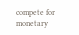compete for monetary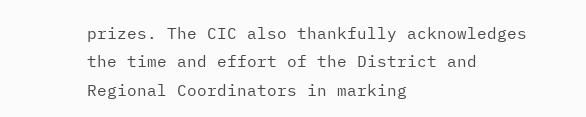prizes. The CIC also thankfully acknowledges the time and effort of the District and Regional Coordinators in marking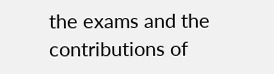the exams and the contributions of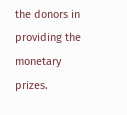the donors in providing the monetary prizes.